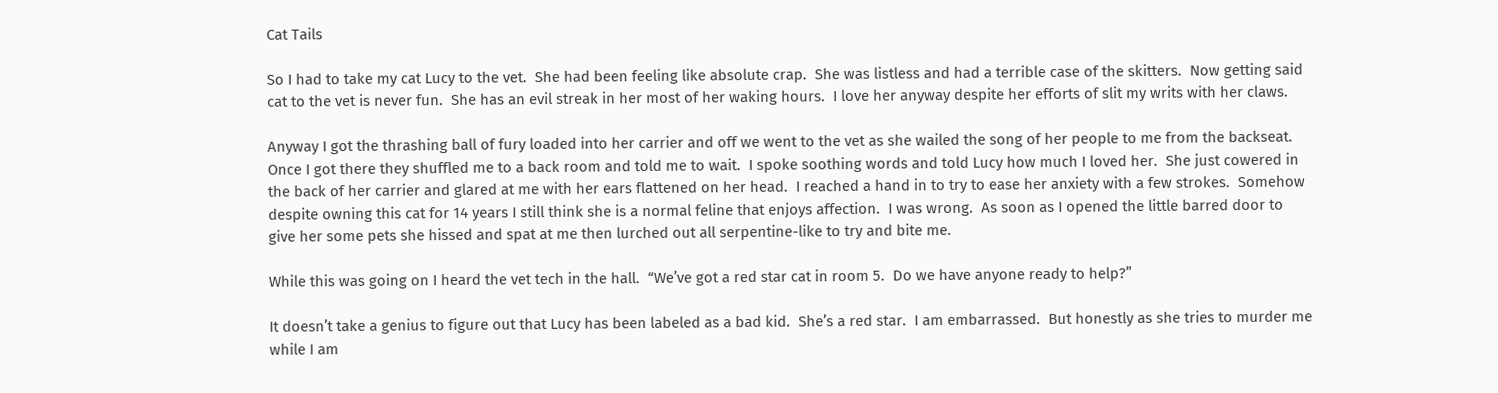Cat Tails

So I had to take my cat Lucy to the vet.  She had been feeling like absolute crap.  She was listless and had a terrible case of the skitters.  Now getting said cat to the vet is never fun.  She has an evil streak in her most of her waking hours.  I love her anyway despite her efforts of slit my writs with her claws.

Anyway I got the thrashing ball of fury loaded into her carrier and off we went to the vet as she wailed the song of her people to me from the backseat.  Once I got there they shuffled me to a back room and told me to wait.  I spoke soothing words and told Lucy how much I loved her.  She just cowered in the back of her carrier and glared at me with her ears flattened on her head.  I reached a hand in to try to ease her anxiety with a few strokes.  Somehow despite owning this cat for 14 years I still think she is a normal feline that enjoys affection.  I was wrong.  As soon as I opened the little barred door to give her some pets she hissed and spat at me then lurched out all serpentine-like to try and bite me.

While this was going on I heard the vet tech in the hall.  “We’ve got a red star cat in room 5.  Do we have anyone ready to help?”

It doesn’t take a genius to figure out that Lucy has been labeled as a bad kid.  She’s a red star.  I am embarrassed.  But honestly as she tries to murder me while I am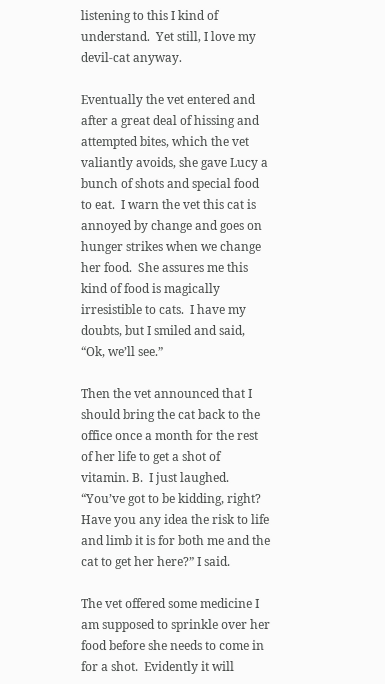listening to this I kind of understand.  Yet still, I love my devil-cat anyway.

Eventually the vet entered and after a great deal of hissing and attempted bites, which the vet valiantly avoids, she gave Lucy a bunch of shots and special food to eat.  I warn the vet this cat is annoyed by change and goes on hunger strikes when we change her food.  She assures me this kind of food is magically irresistible to cats.  I have my doubts, but I smiled and said, “Ok, we’ll see.”

Then the vet announced that I should bring the cat back to the office once a month for the rest of her life to get a shot of vitamin. B.  I just laughed.  “You’ve got to be kidding, right?  Have you any idea the risk to life and limb it is for both me and the cat to get her here?” I said.

The vet offered some medicine I am supposed to sprinkle over her food before she needs to come in for a shot.  Evidently it will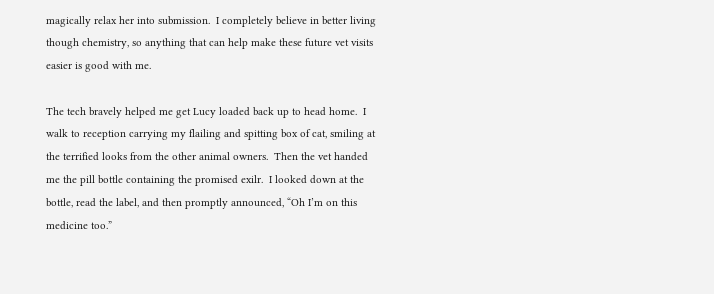magically relax her into submission.  I completely believe in better living though chemistry, so anything that can help make these future vet visits easier is good with me.

The tech bravely helped me get Lucy loaded back up to head home.  I walk to reception carrying my flailing and spitting box of cat, smiling at the terrified looks from the other animal owners.  Then the vet handed me the pill bottle containing the promised exilr.  I looked down at the bottle, read the label, and then promptly announced, “Oh I’m on this medicine too.”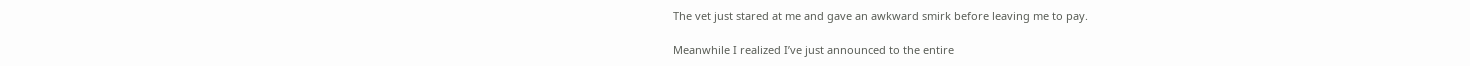The vet just stared at me and gave an awkward smirk before leaving me to pay.

Meanwhile I realized I’ve just announced to the entire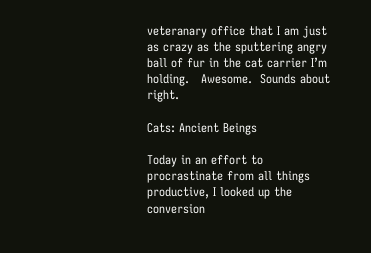veteranary office that I am just as crazy as the sputtering angry ball of fur in the cat carrier I’m holding.   Awesome.  Sounds about right.

Cats: Ancient Beings

Today in an effort to procrastinate from all things productive, I looked up the conversion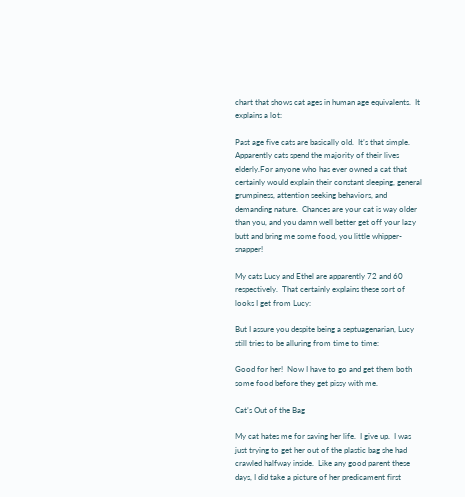chart that shows cat ages in human age equivalents.  It explains a lot:

Past age five cats are basically old.  It’s that simple.  Apparently cats spend the majority of their lives elderly.For anyone who has ever owned a cat that certainly would explain their constant sleeping, general grumpiness, attention seeking behaviors, and demanding nature.  Chances are your cat is way older than you, and you damn well better get off your lazy butt and bring me some food, you little whipper-snapper!

My cats Lucy and Ethel are apparently 72 and 60 respectively.  That certainly explains these sort of looks I get from Lucy:

But I assure you despite being a septuagenarian, Lucy still tries to be alluring from time to time:

Good for her!  Now I have to go and get them both some food before they get pissy with me.

Cat’s Out of the Bag

My cat hates me for saving her life.  I give up.  I was just trying to get her out of the plastic bag she had crawled halfway inside.  Like any good parent these days, I did take a picture of her predicament first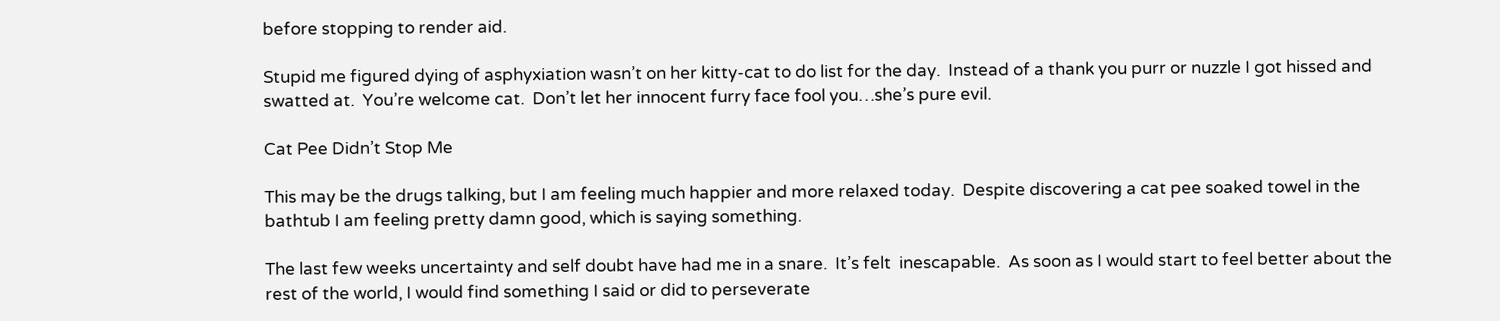before stopping to render aid.

Stupid me figured dying of asphyxiation wasn’t on her kitty-cat to do list for the day.  Instead of a thank you purr or nuzzle I got hissed and swatted at.  You’re welcome cat.  Don’t let her innocent furry face fool you…she’s pure evil.

Cat Pee Didn’t Stop Me

This may be the drugs talking, but I am feeling much happier and more relaxed today.  Despite discovering a cat pee soaked towel in the bathtub I am feeling pretty damn good, which is saying something.

The last few weeks uncertainty and self doubt have had me in a snare.  It’s felt  inescapable.  As soon as I would start to feel better about the rest of the world, I would find something I said or did to perseverate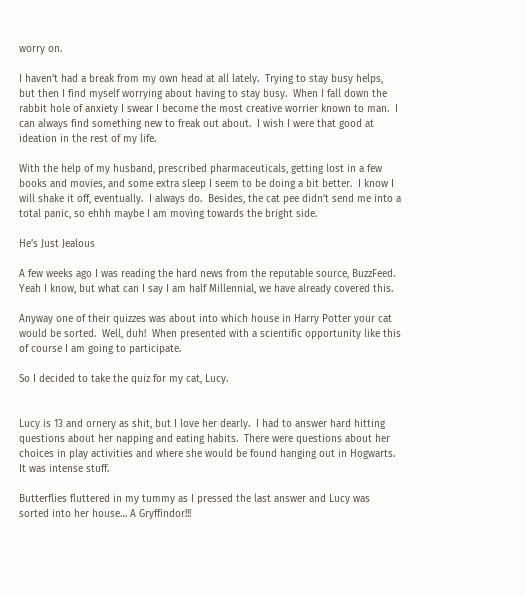worry on.

I haven’t had a break from my own head at all lately.  Trying to stay busy helps, but then I find myself worrying about having to stay busy.  When I fall down the rabbit hole of anxiety I swear I become the most creative worrier known to man.  I can always find something new to freak out about.  I wish I were that good at ideation in the rest of my life.

With the help of my husband, prescribed pharmaceuticals, getting lost in a few books and movies, and some extra sleep I seem to be doing a bit better.  I know I will shake it off, eventually.  I always do.  Besides, the cat pee didn’t send me into a total panic, so ehhh maybe I am moving towards the bright side.

He’s Just Jealous

A few weeks ago I was reading the hard news from the reputable source, BuzzFeed.  Yeah I know, but what can I say I am half Millennial, we have already covered this.

Anyway one of their quizzes was about into which house in Harry Potter your cat would be sorted.  Well, duh!  When presented with a scientific opportunity like this of course I am going to participate.

So I decided to take the quiz for my cat, Lucy.


Lucy is 13 and ornery as shit, but I love her dearly.  I had to answer hard hitting questions about her napping and eating habits.  There were questions about her choices in play activities and where she would be found hanging out in Hogwarts.  It was intense stuff.

Butterflies fluttered in my tummy as I pressed the last answer and Lucy was sorted into her house… A Gryffindor!!!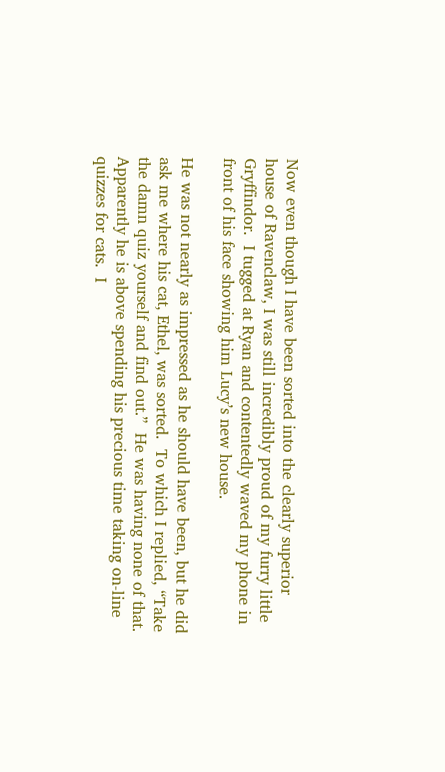Now even though I have been sorted into the clearly superior house of Ravenclaw, I was still incredibly proud of my furry little Gryffindor.  I tugged at Ryan and contentedly waved my phone in front of his face showing him Lucy’s new house.

He was not nearly as impressed as he should have been, but he did ask me where his cat, Ethel, was sorted.  To which I replied, “Take the damn quiz yourself and find out.”  He was having none of that.  Apparently he is above spending his precious time taking on-line quizzes for cats.  I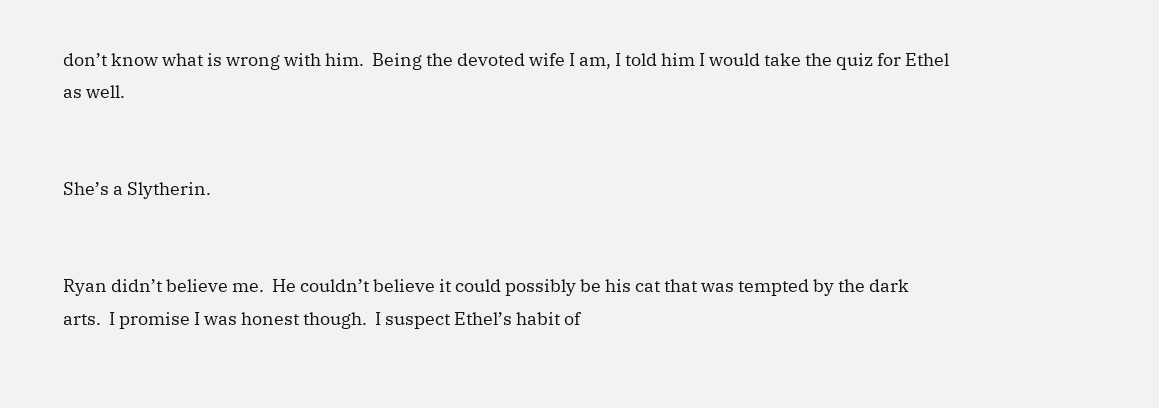don’t know what is wrong with him.  Being the devoted wife I am, I told him I would take the quiz for Ethel as well.


She’s a Slytherin.


Ryan didn’t believe me.  He couldn’t believe it could possibly be his cat that was tempted by the dark arts.  I promise I was honest though.  I suspect Ethel’s habit of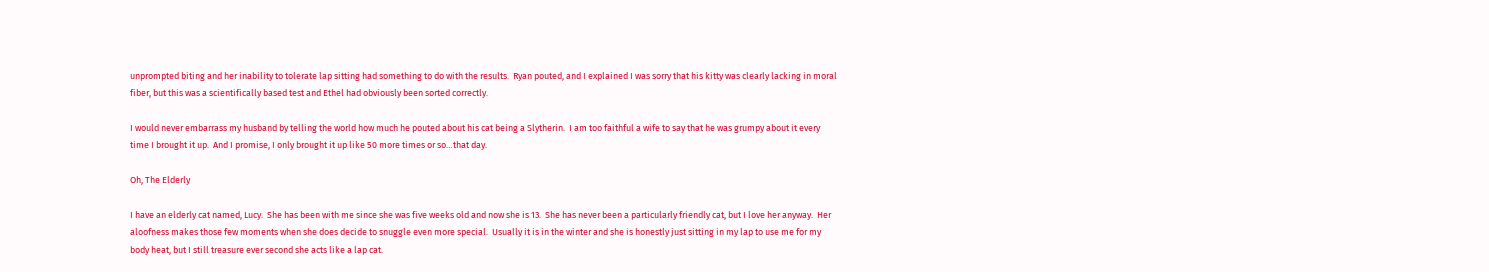unprompted biting and her inability to tolerate lap sitting had something to do with the results.  Ryan pouted, and I explained I was sorry that his kitty was clearly lacking in moral fiber, but this was a scientifically based test and Ethel had obviously been sorted correctly.

I would never embarrass my husband by telling the world how much he pouted about his cat being a Slytherin.  I am too faithful a wife to say that he was grumpy about it every time I brought it up.  And I promise, I only brought it up like 50 more times or so…that day.

Oh, The Elderly

I have an elderly cat named, Lucy.  She has been with me since she was five weeks old and now she is 13.  She has never been a particularly friendly cat, but I love her anyway.  Her aloofness makes those few moments when she does decide to snuggle even more special.  Usually it is in the winter and she is honestly just sitting in my lap to use me for my body heat, but I still treasure ever second she acts like a lap cat.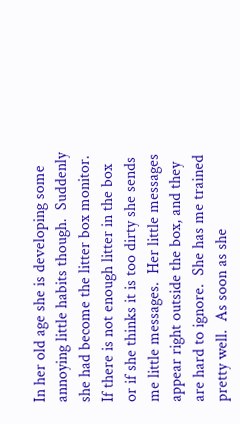In her old age she is developing some annoying little habits though.  Suddenly she had become the litter box monitor.  If there is not enough litter in the box or if she thinks it is too dirty she sends me little messages.  Her little messages appear right outside the box, and they are hard to ignore.  She has me trained pretty well.  As soon as she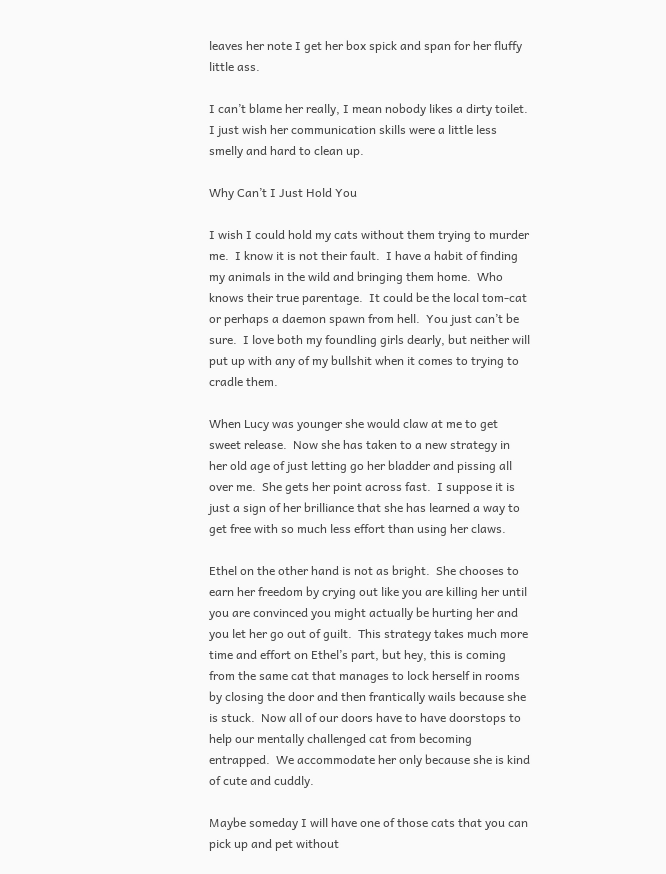leaves her note I get her box spick and span for her fluffy little ass.

I can’t blame her really, I mean nobody likes a dirty toilet.  I just wish her communication skills were a little less smelly and hard to clean up.

Why Can’t I Just Hold You

I wish I could hold my cats without them trying to murder me.  I know it is not their fault.  I have a habit of finding my animals in the wild and bringing them home.  Who knows their true parentage.  It could be the local tom-cat or perhaps a daemon spawn from hell.  You just can’t be sure.  I love both my foundling girls dearly, but neither will put up with any of my bullshit when it comes to trying to cradle them.

When Lucy was younger she would claw at me to get sweet release.  Now she has taken to a new strategy in her old age of just letting go her bladder and pissing all over me.  She gets her point across fast.  I suppose it is just a sign of her brilliance that she has learned a way to get free with so much less effort than using her claws.

Ethel on the other hand is not as bright.  She chooses to earn her freedom by crying out like you are killing her until you are convinced you might actually be hurting her and you let her go out of guilt.  This strategy takes much more time and effort on Ethel’s part, but hey, this is coming from the same cat that manages to lock herself in rooms by closing the door and then frantically wails because she is stuck.  Now all of our doors have to have doorstops to help our mentally challenged cat from becoming entrapped.  We accommodate her only because she is kind of cute and cuddly.

Maybe someday I will have one of those cats that you can pick up and pet without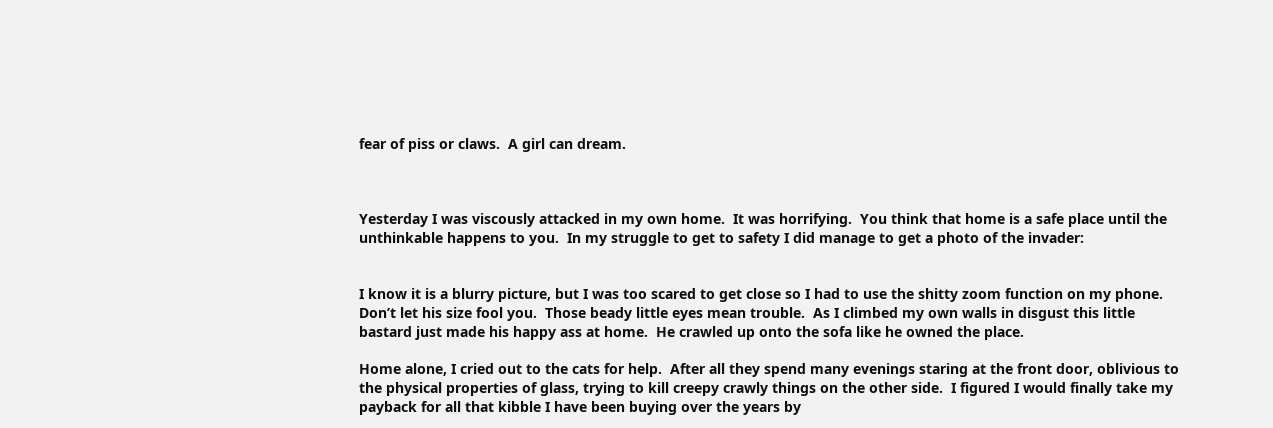fear of piss or claws.  A girl can dream.



Yesterday I was viscously attacked in my own home.  It was horrifying.  You think that home is a safe place until the unthinkable happens to you.  In my struggle to get to safety I did manage to get a photo of the invader:


I know it is a blurry picture, but I was too scared to get close so I had to use the shitty zoom function on my phone.  Don’t let his size fool you.  Those beady little eyes mean trouble.  As I climbed my own walls in disgust this little bastard just made his happy ass at home.  He crawled up onto the sofa like he owned the place.

Home alone, I cried out to the cats for help.  After all they spend many evenings staring at the front door, oblivious to the physical properties of glass, trying to kill creepy crawly things on the other side.  I figured I would finally take my payback for all that kibble I have been buying over the years by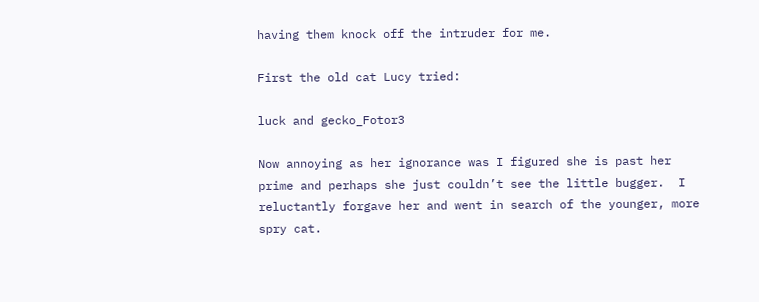having them knock off the intruder for me.

First the old cat Lucy tried:

luck and gecko_Fotor3

Now annoying as her ignorance was I figured she is past her prime and perhaps she just couldn’t see the little bugger.  I reluctantly forgave her and went in search of the younger, more spry cat.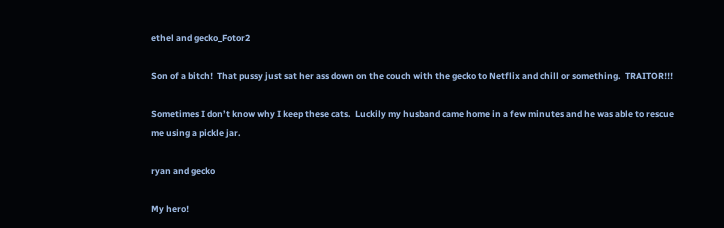ethel and gecko_Fotor2

Son of a bitch!  That pussy just sat her ass down on the couch with the gecko to Netflix and chill or something.  TRAITOR!!!

Sometimes I don’t know why I keep these cats.  Luckily my husband came home in a few minutes and he was able to rescue me using a pickle jar.

ryan and gecko

My hero!